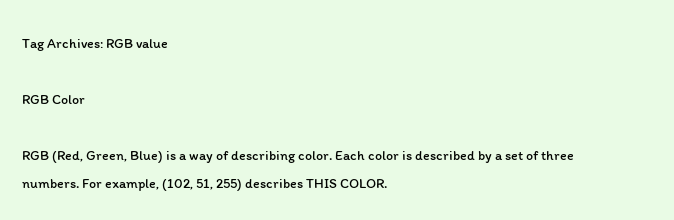Tag Archives: RGB value

RGB Color

RGB (Red, Green, Blue) is a way of describing color. Each color is described by a set of three numbers. For example, (102, 51, 255) describes THIS COLOR.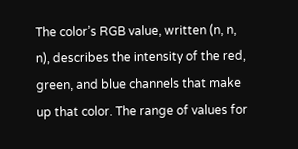The color’s RGB value, written (n, n, n), describes the intensity of the red, green, and blue channels that make up that color. The range of values for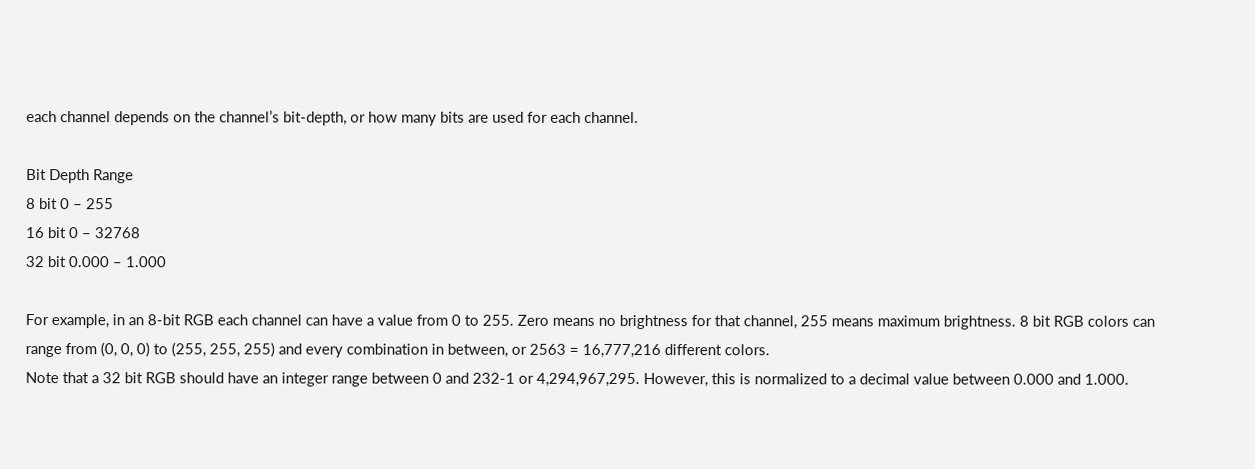each channel depends on the channel’s bit-depth, or how many bits are used for each channel.

Bit Depth Range
8 bit 0 – 255
16 bit 0 – 32768
32 bit 0.000 – 1.000

For example, in an 8-bit RGB each channel can have a value from 0 to 255. Zero means no brightness for that channel, 255 means maximum brightness. 8 bit RGB colors can range from (0, 0, 0) to (255, 255, 255) and every combination in between, or 2563 = 16,777,216 different colors.
Note that a 32 bit RGB should have an integer range between 0 and 232-1 or 4,294,967,295. However, this is normalized to a decimal value between 0.000 and 1.000.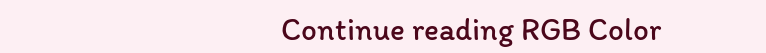Continue reading RGB Color